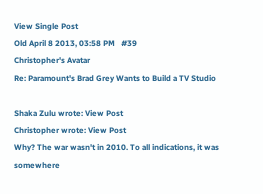View Single Post
Old April 8 2013, 03:58 PM   #39
Christopher's Avatar
Re: Paramount's Brad Grey Wants to Build a TV Studio

Shaka Zulu wrote: View Post
Christopher wrote: View Post
Why? The war wasn't in 2010. To all indications, it was somewhere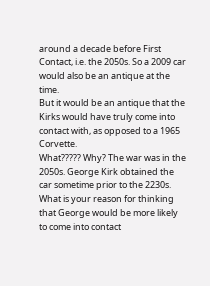around a decade before First Contact, i.e. the 2050s. So a 2009 car would also be an antique at the time.
But it would be an antique that the Kirks would have truly come into contact with, as opposed to a 1965 Corvette.
What????? Why? The war was in the 2050s. George Kirk obtained the car sometime prior to the 2230s. What is your reason for thinking that George would be more likely to come into contact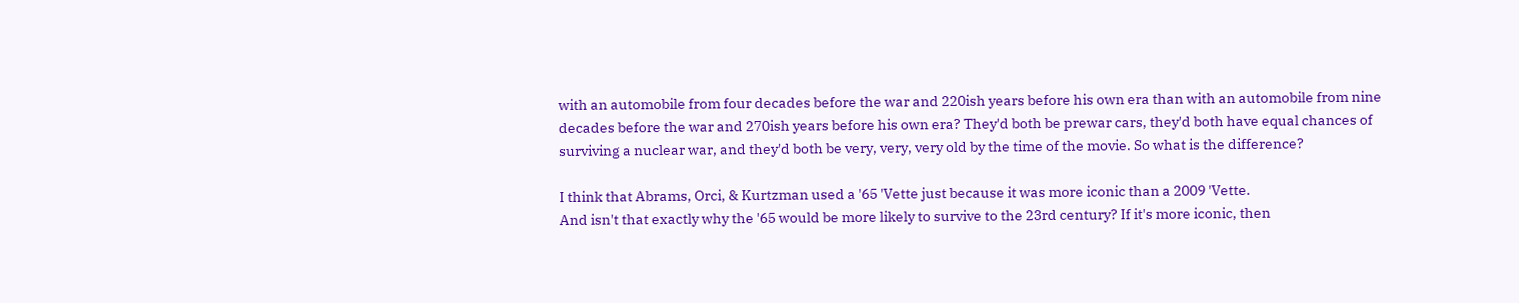with an automobile from four decades before the war and 220ish years before his own era than with an automobile from nine decades before the war and 270ish years before his own era? They'd both be prewar cars, they'd both have equal chances of surviving a nuclear war, and they'd both be very, very, very old by the time of the movie. So what is the difference?

I think that Abrams, Orci, & Kurtzman used a '65 'Vette just because it was more iconic than a 2009 'Vette.
And isn't that exactly why the '65 would be more likely to survive to the 23rd century? If it's more iconic, then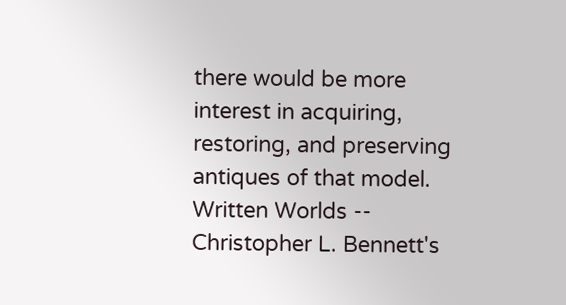there would be more interest in acquiring, restoring, and preserving antiques of that model.
Written Worlds -- Christopher L. Bennett's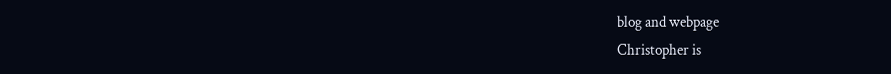blog and webpage
Christopher is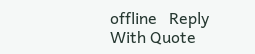offline   Reply With Quote